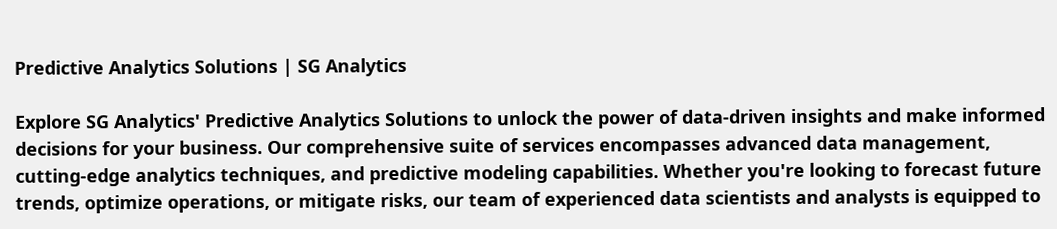Predictive Analytics Solutions | SG Analytics

Explore SG Analytics' Predictive Analytics Solutions to unlock the power of data-driven insights and make informed decisions for your business. Our comprehensive suite of services encompasses advanced data management, cutting-edge analytics techniques, and predictive modeling capabilities. Whether you're looking to forecast future trends, optimize operations, or mitigate risks, our team of experienced data scientists and analysts is equipped to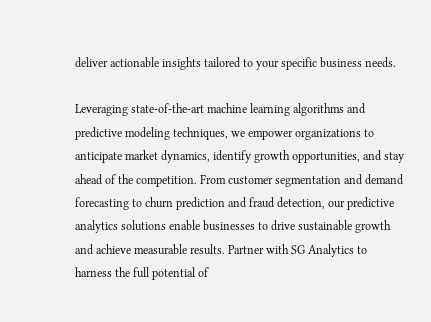deliver actionable insights tailored to your specific business needs.

Leveraging state-of-the-art machine learning algorithms and predictive modeling techniques, we empower organizations to anticipate market dynamics, identify growth opportunities, and stay ahead of the competition. From customer segmentation and demand forecasting to churn prediction and fraud detection, our predictive analytics solutions enable businesses to drive sustainable growth and achieve measurable results. Partner with SG Analytics to harness the full potential of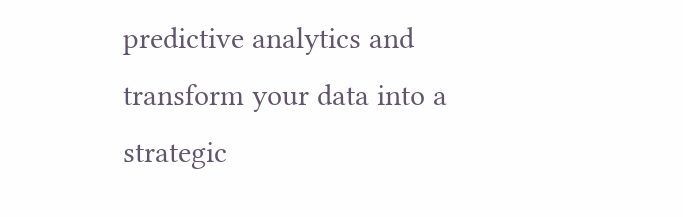predictive analytics and transform your data into a strategic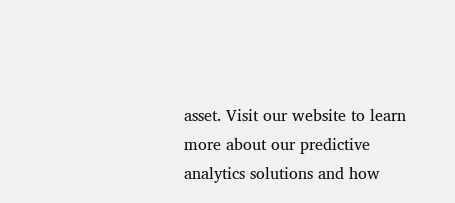asset. Visit our website to learn more about our predictive analytics solutions and how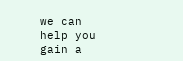we can help you gain a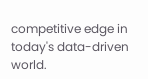competitive edge in today's data-driven world.